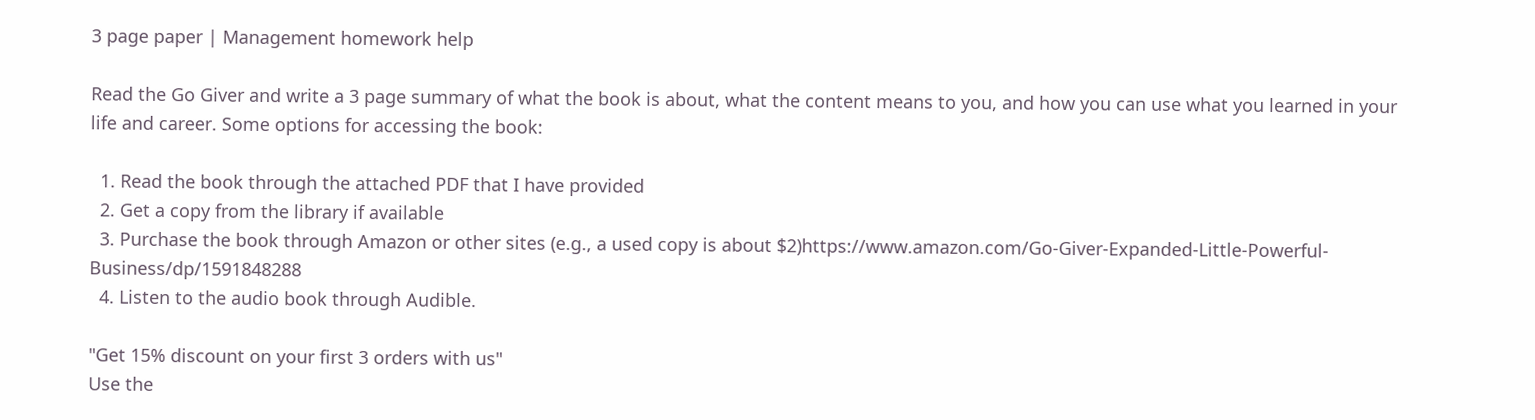3 page paper | Management homework help

Read the Go Giver and write a 3 page summary of what the book is about, what the content means to you, and how you can use what you learned in your life and career. Some options for accessing the book:

  1. Read the book through the attached PDF that I have provided
  2. Get a copy from the library if available
  3. Purchase the book through Amazon or other sites (e.g., a used copy is about $2)https://www.amazon.com/Go-Giver-Expanded-Little-Powerful-Business/dp/1591848288
  4. Listen to the audio book through Audible.

"Get 15% discount on your first 3 orders with us"
Use the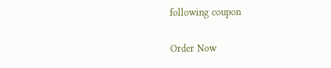following coupon

Order Now